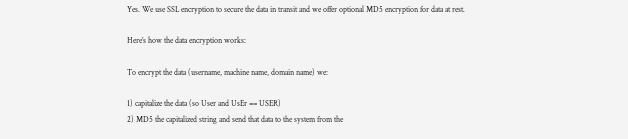Yes. We use SSL encryption to secure the data in transit and we offer optional MD5 encryption for data at rest.

Here’s how the data encryption works:

To encrypt the data (username, machine name, domain name) we:

1) capitalize the data (so User and UsEr == USER)
2) MD5 the capitalized string and send that data to the system from the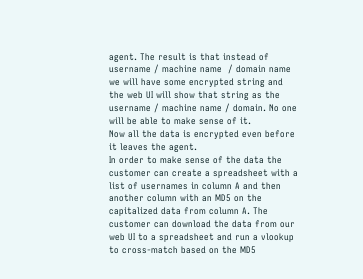agent. The result is that instead of username / machine name  / domain name we will have some encrypted string and the web UI will show that string as the username / machine name / domain. No one will be able to make sense of it.
Now all the data is encrypted even before it leaves the agent.
In order to make sense of the data the customer can create a spreadsheet with a list of usernames in column A and then another column with an MD5 on the capitalized data from column A. The customer can download the data from our web UI to a spreadsheet and run a vlookup to cross-match based on the MD5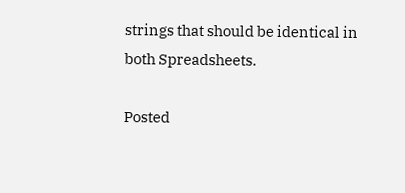strings that should be identical in both Spreadsheets.

Posted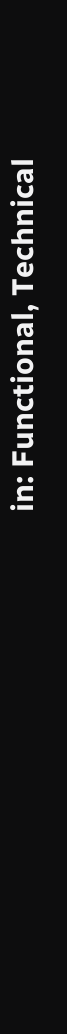in: Functional, Technical